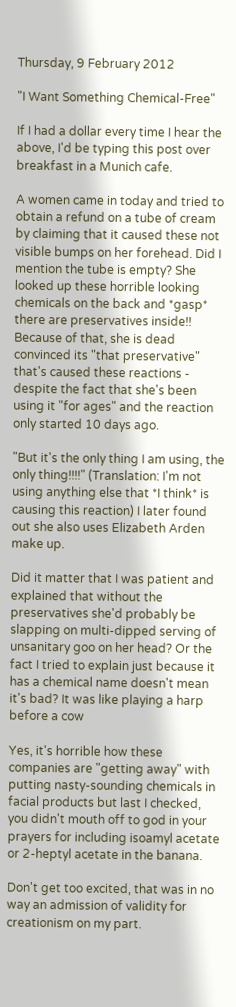Thursday, 9 February 2012

"I Want Something Chemical-Free"

If I had a dollar every time I hear the above, I'd be typing this post over breakfast in a Munich cafe.

A women came in today and tried to obtain a refund on a tube of cream by claiming that it caused these not visible bumps on her forehead. Did I mention the tube is empty? She looked up these horrible looking chemicals on the back and *gasp* there are preservatives inside!! Because of that, she is dead convinced its "that preservative" that's caused these reactions - despite the fact that she's been using it "for ages" and the reaction only started 10 days ago.

"But it's the only thing I am using, the only thing!!!!" (Translation: I'm not using anything else that *I think* is causing this reaction) I later found out she also uses Elizabeth Arden make up.

Did it matter that I was patient and explained that without the preservatives she'd probably be slapping on multi-dipped serving of unsanitary goo on her head? Or the fact I tried to explain just because it has a chemical name doesn't mean it's bad? It was like playing a harp before a cow

Yes, it's horrible how these companies are "getting away" with putting nasty-sounding chemicals in facial products but last I checked, you didn't mouth off to god in your prayers for including isoamyl acetate or 2-heptyl acetate in the banana.

Don't get too excited, that was in no way an admission of validity for creationism on my part.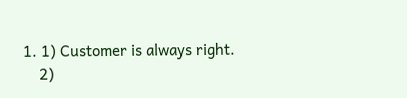1. 1) Customer is always right.
    2)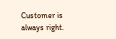Customer is always right.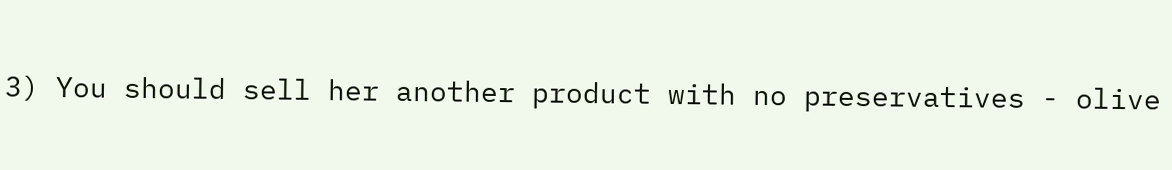3) You should sell her another product with no preservatives - olive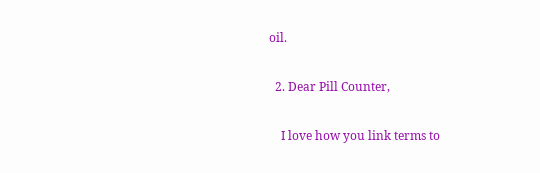oil.

  2. Dear Pill Counter,

    I love how you link terms to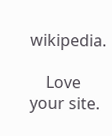wikipedia.

    Love your site.